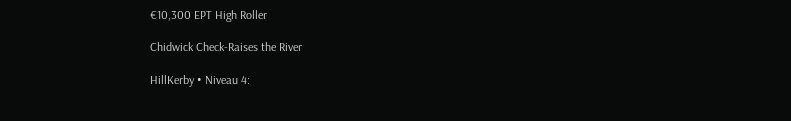€10,300 EPT High Roller

Chidwick Check-Raises the River

HillKerby • Niveau 4: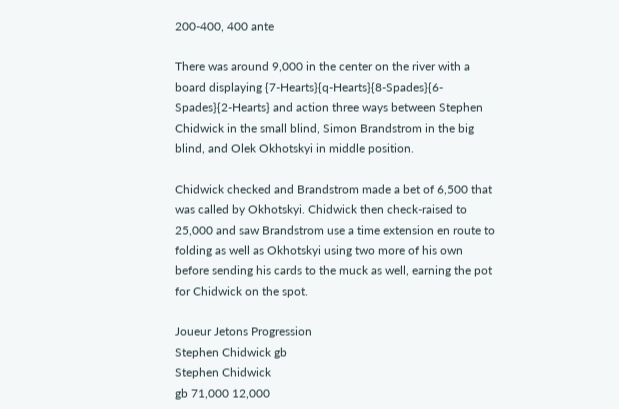200-400, 400 ante

There was around 9,000 in the center on the river with a board displaying {7-Hearts}{q-Hearts}{8-Spades}{6-Spades}{2-Hearts} and action three ways between Stephen Chidwick in the small blind, Simon Brandstrom in the big blind, and Olek Okhotskyi in middle position.

Chidwick checked and Brandstrom made a bet of 6,500 that was called by Okhotskyi. Chidwick then check-raised to 25,000 and saw Brandstrom use a time extension en route to folding as well as Okhotskyi using two more of his own before sending his cards to the muck as well, earning the pot for Chidwick on the spot.

Joueur Jetons Progression
Stephen Chidwick gb
Stephen Chidwick
gb 71,000 12,000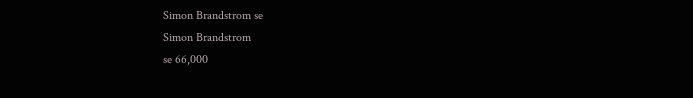Simon Brandstrom se
Simon Brandstrom
se 66,000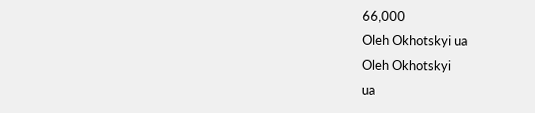66,000
Oleh Okhotskyi ua
Oleh Okhotskyi
ua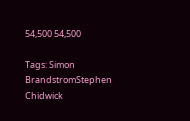54,500 54,500

Tags: Simon BrandstromStephen Chidwick